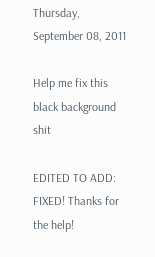Thursday, September 08, 2011

Help me fix this black background shit

EDITED TO ADD: FIXED! Thanks for the help!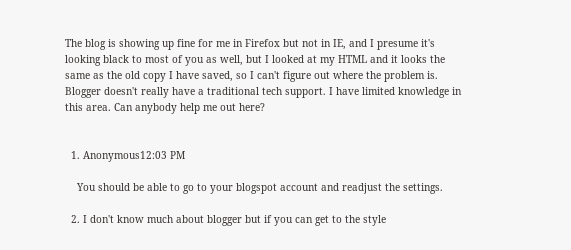The blog is showing up fine for me in Firefox but not in IE, and I presume it's looking black to most of you as well, but I looked at my HTML and it looks the same as the old copy I have saved, so I can't figure out where the problem is. Blogger doesn't really have a traditional tech support. I have limited knowledge in this area. Can anybody help me out here?


  1. Anonymous12:03 PM

    You should be able to go to your blogspot account and readjust the settings.

  2. I don't know much about blogger but if you can get to the style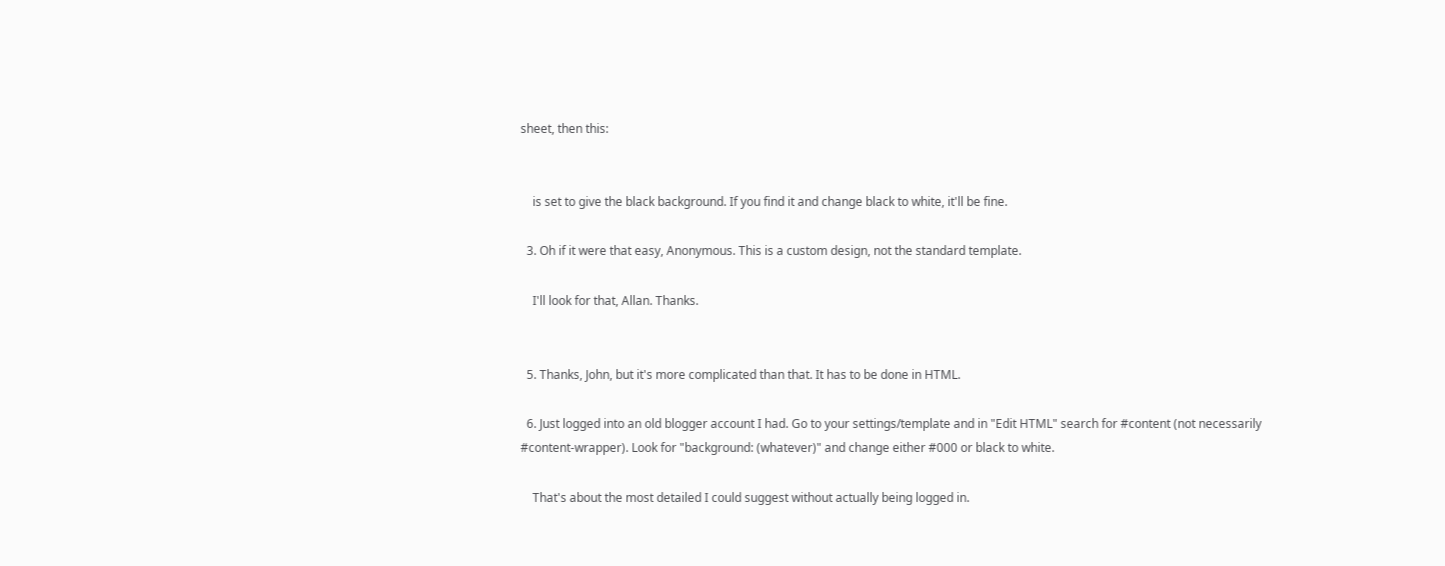sheet, then this:


    is set to give the black background. If you find it and change black to white, it'll be fine.

  3. Oh if it were that easy, Anonymous. This is a custom design, not the standard template.

    I'll look for that, Allan. Thanks.


  5. Thanks, John, but it's more complicated than that. It has to be done in HTML.

  6. Just logged into an old blogger account I had. Go to your settings/template and in "Edit HTML" search for #content (not necessarily #content-wrapper). Look for "background: (whatever)" and change either #000 or black to white.

    That's about the most detailed I could suggest without actually being logged in.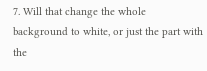7. Will that change the whole background to white, or just the part with the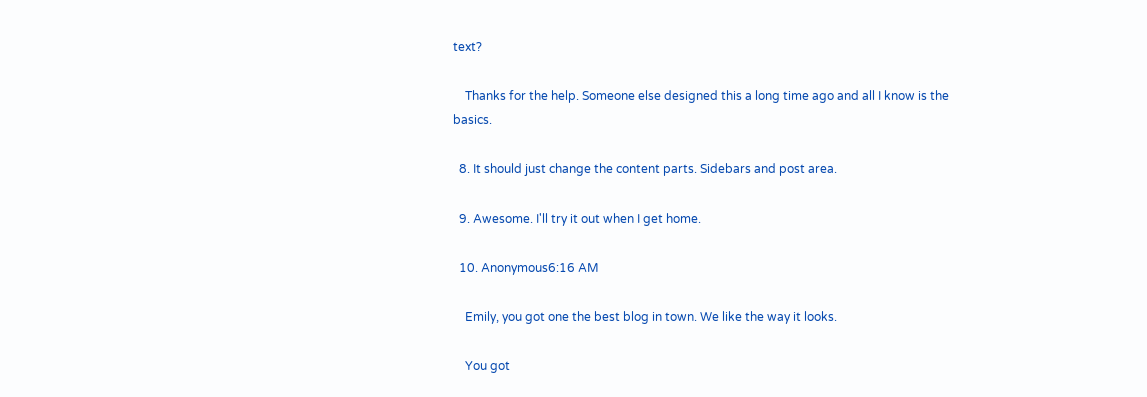text?

    Thanks for the help. Someone else designed this a long time ago and all I know is the basics.

  8. It should just change the content parts. Sidebars and post area.

  9. Awesome. I'll try it out when I get home.

  10. Anonymous6:16 AM

    Emily, you got one the best blog in town. We like the way it looks.

    You got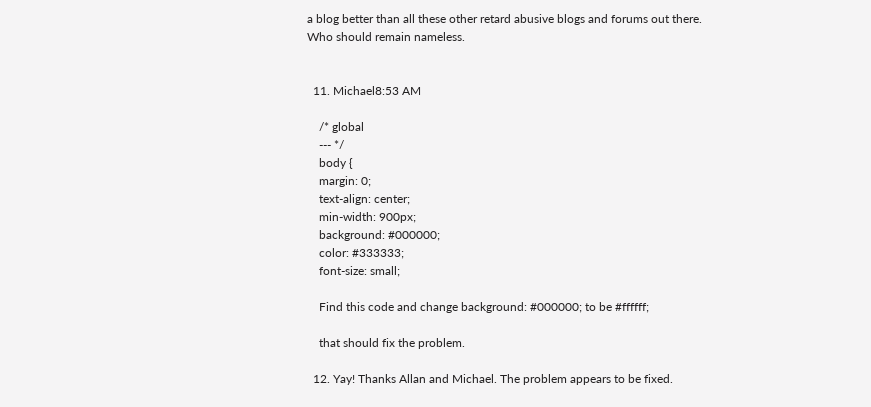a blog better than all these other retard abusive blogs and forums out there. Who should remain nameless.


  11. Michael8:53 AM

    /* global
    --- */
    body {
    margin: 0;
    text-align: center;
    min-width: 900px;
    background: #000000;
    color: #333333;
    font-size: small;

    Find this code and change background: #000000; to be #ffffff;

    that should fix the problem.

  12. Yay! Thanks Allan and Michael. The problem appears to be fixed.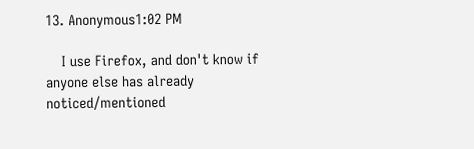13. Anonymous1:02 PM

    I use Firefox, and don't know if anyone else has already noticed/mentioned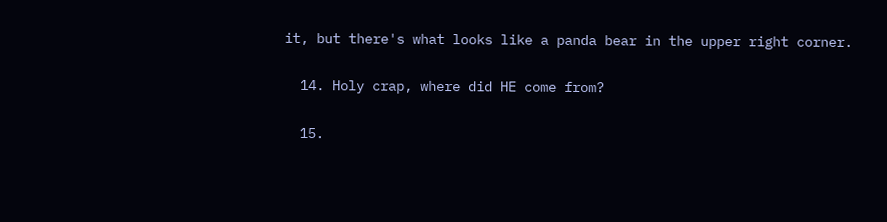it, but there's what looks like a panda bear in the upper right corner.

  14. Holy crap, where did HE come from?

  15.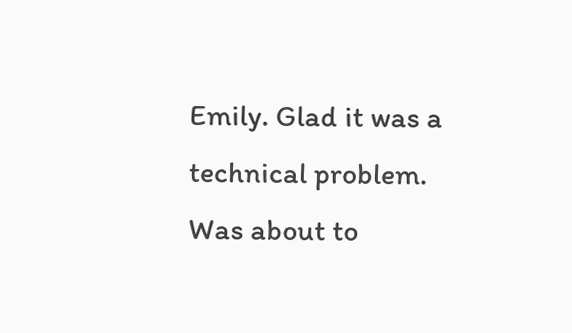Emily. Glad it was a technical problem. Was about to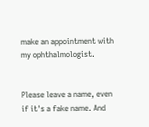make an appointment with my ophthalmologist.


Please leave a name, even if it's a fake name. And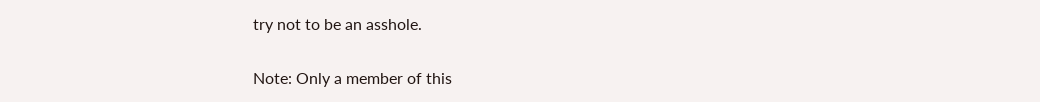try not to be an asshole.

Note: Only a member of this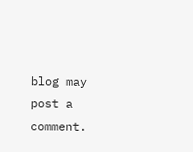blog may post a comment.